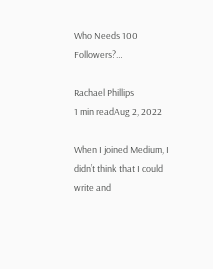Who Needs 100 Followers?…

Rachael Phillips
1 min readAug 2, 2022

When I joined Medium, I didn’t think that I could write and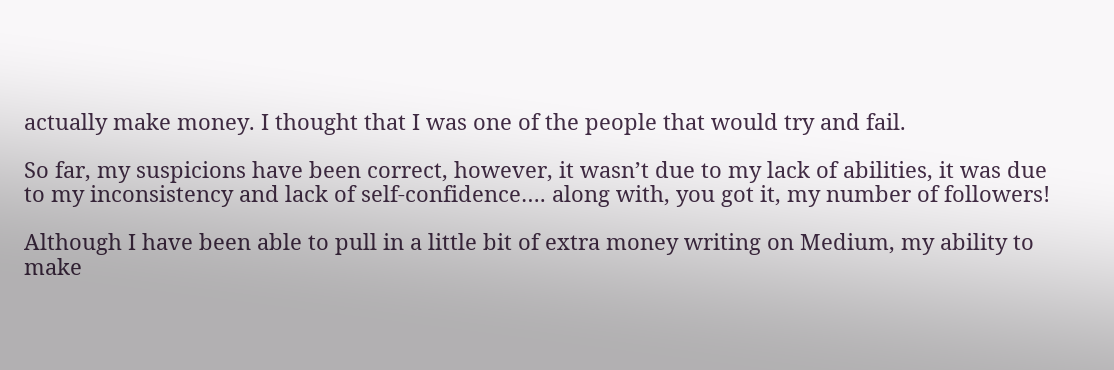actually make money. I thought that I was one of the people that would try and fail.

So far, my suspicions have been correct, however, it wasn’t due to my lack of abilities, it was due to my inconsistency and lack of self-confidence…. along with, you got it, my number of followers!

Although I have been able to pull in a little bit of extra money writing on Medium, my ability to make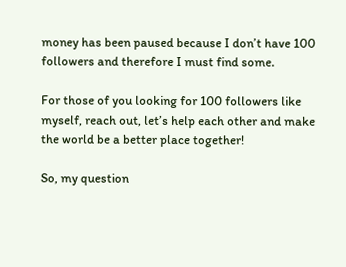money has been paused because I don’t have 100 followers and therefore I must find some.

For those of you looking for 100 followers like myself, reach out, let’s help each other and make the world be a better place together!

So, my question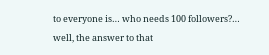to everyone is… who needs 100 followers?… well, the answer to that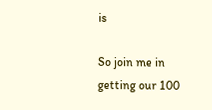is

So join me in getting our 100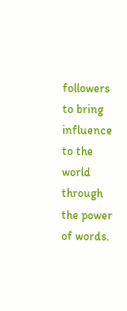followers to bring influence to the world through the power of words.